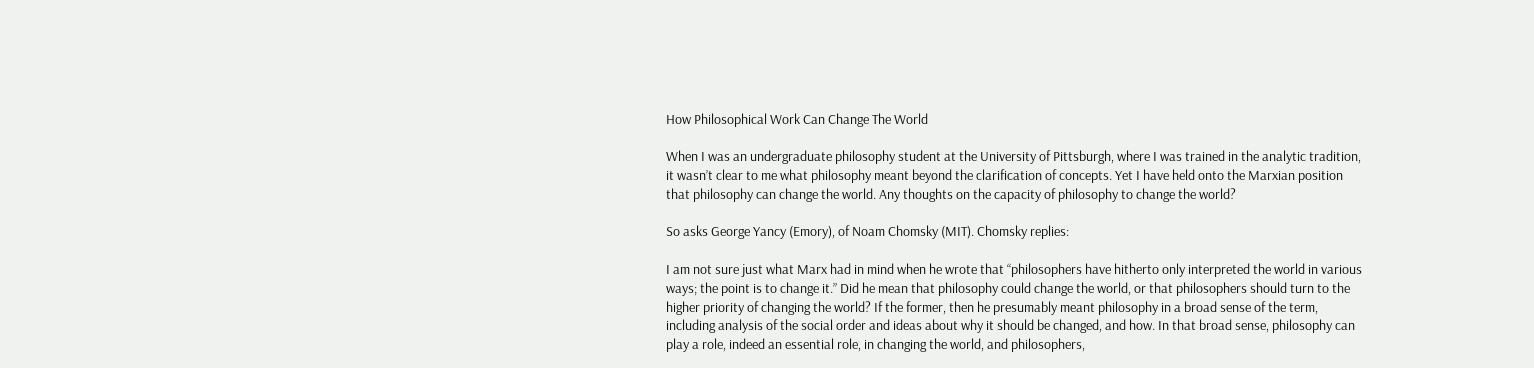How Philosophical Work Can Change The World

When I was an undergraduate philosophy student at the University of Pittsburgh, where I was trained in the analytic tradition, it wasn’t clear to me what philosophy meant beyond the clarification of concepts. Yet I have held onto the Marxian position that philosophy can change the world. Any thoughts on the capacity of philosophy to change the world?

So asks George Yancy (Emory), of Noam Chomsky (MIT). Chomsky replies:

I am not sure just what Marx had in mind when he wrote that “philosophers have hitherto only interpreted the world in various ways; the point is to change it.” Did he mean that philosophy could change the world, or that philosophers should turn to the higher priority of changing the world? If the former, then he presumably meant philosophy in a broad sense of the term, including analysis of the social order and ideas about why it should be changed, and how. In that broad sense, philosophy can play a role, indeed an essential role, in changing the world, and philosophers,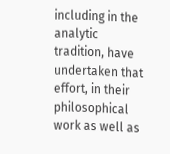including in the analytic tradition, have undertaken that effort, in their philosophical work as well as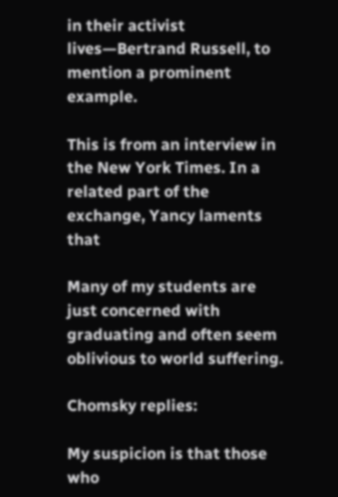in their activist lives—Bertrand Russell, to mention a prominent example.

This is from an interview in the New York Times. In a related part of the exchange, Yancy laments that

Many of my students are just concerned with graduating and often seem oblivious to world suffering.

Chomsky replies:

My suspicion is that those who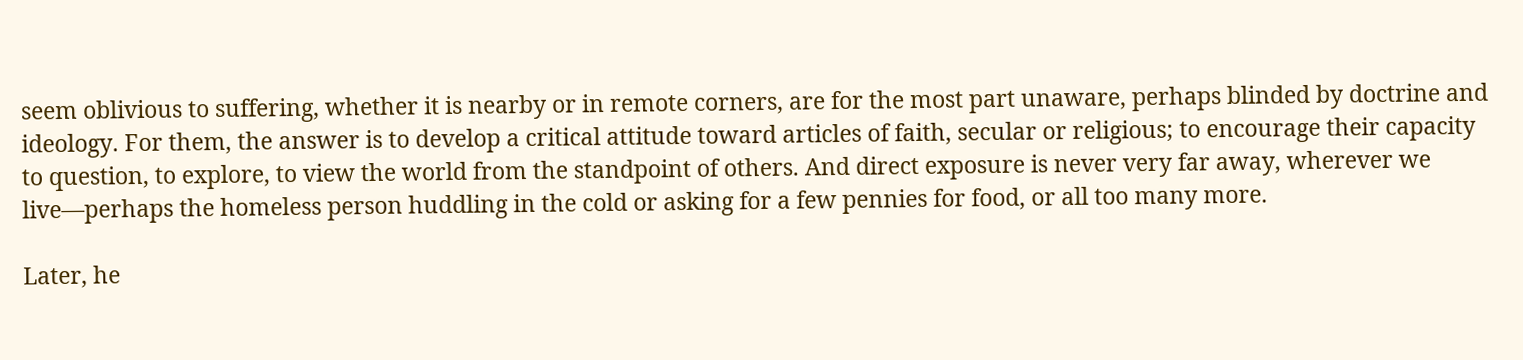seem oblivious to suffering, whether it is nearby or in remote corners, are for the most part unaware, perhaps blinded by doctrine and ideology. For them, the answer is to develop a critical attitude toward articles of faith, secular or religious; to encourage their capacity to question, to explore, to view the world from the standpoint of others. And direct exposure is never very far away, wherever we live—perhaps the homeless person huddling in the cold or asking for a few pennies for food, or all too many more.

Later, he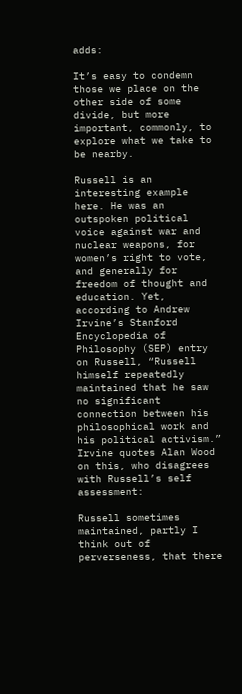adds:

It’s easy to condemn those we place on the other side of some divide, but more important, commonly, to explore what we take to be nearby.

Russell is an interesting example here. He was an outspoken political voice against war and nuclear weapons, for women’s right to vote, and generally for freedom of thought and education. Yet, according to Andrew Irvine’s Stanford Encyclopedia of Philosophy (SEP) entry on Russell, “Russell himself repeatedly maintained that he saw no significant connection between his philosophical work and his political activism.” Irvine quotes Alan Wood on this, who disagrees with Russell’s self assessment:

Russell sometimes maintained, partly I think out of perverseness, that there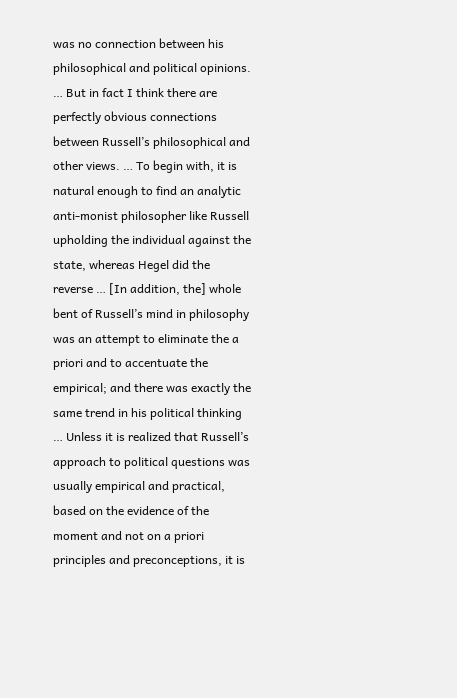was no connection between his philosophical and political opinions. … But in fact I think there are perfectly obvious connections between Russell’s philosophical and other views. … To begin with, it is natural enough to find an analytic anti-monist philosopher like Russell upholding the individual against the state, whereas Hegel did the reverse … [In addition, the] whole bent of Russell’s mind in philosophy was an attempt to eliminate the a priori and to accentuate the empirical; and there was exactly the same trend in his political thinking … Unless it is realized that Russell’s approach to political questions was usually empirical and practical, based on the evidence of the moment and not on a priori principles and preconceptions, it is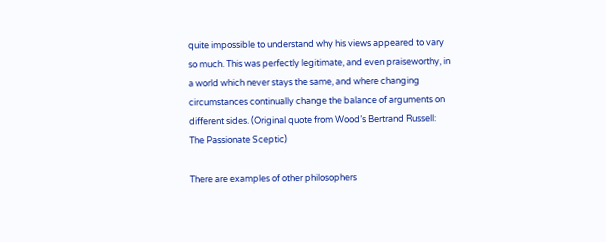quite impossible to understand why his views appeared to vary so much. This was perfectly legitimate, and even praiseworthy, in a world which never stays the same, and where changing circumstances continually change the balance of arguments on different sides. (Original quote from Wood’s Bertrand Russell: The Passionate Sceptic)

There are examples of other philosophers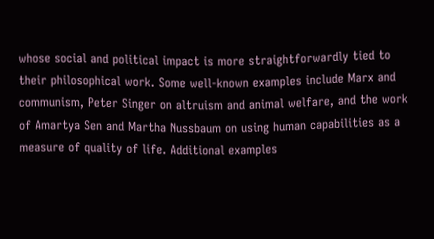whose social and political impact is more straightforwardly tied to their philosophical work. Some well-known examples include Marx and communism, Peter Singer on altruism and animal welfare, and the work of Amartya Sen and Martha Nussbaum on using human capabilities as a measure of quality of life. Additional examples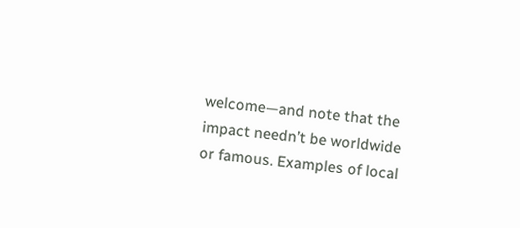welcome—and note that the impact needn’t be worldwide or famous. Examples of local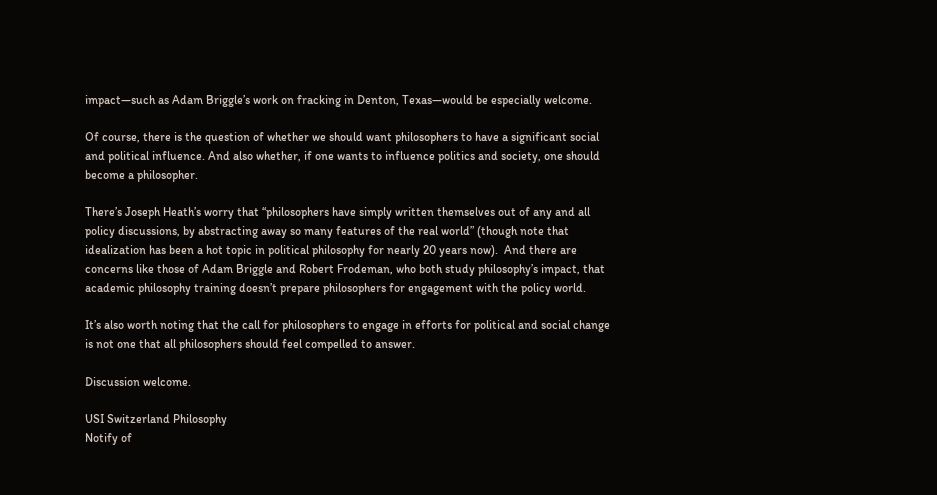impact—such as Adam Briggle’s work on fracking in Denton, Texas—would be especially welcome.

Of course, there is the question of whether we should want philosophers to have a significant social and political influence. And also whether, if one wants to influence politics and society, one should become a philosopher.

There’s Joseph Heath’s worry that “philosophers have simply written themselves out of any and all policy discussions, by abstracting away so many features of the real world” (though note that idealization has been a hot topic in political philosophy for nearly 20 years now).  And there are concerns like those of Adam Briggle and Robert Frodeman, who both study philosophy’s impact, that academic philosophy training doesn’t prepare philosophers for engagement with the policy world.

It’s also worth noting that the call for philosophers to engage in efforts for political and social change is not one that all philosophers should feel compelled to answer.

Discussion welcome.

USI Switzerland Philosophy
Notify of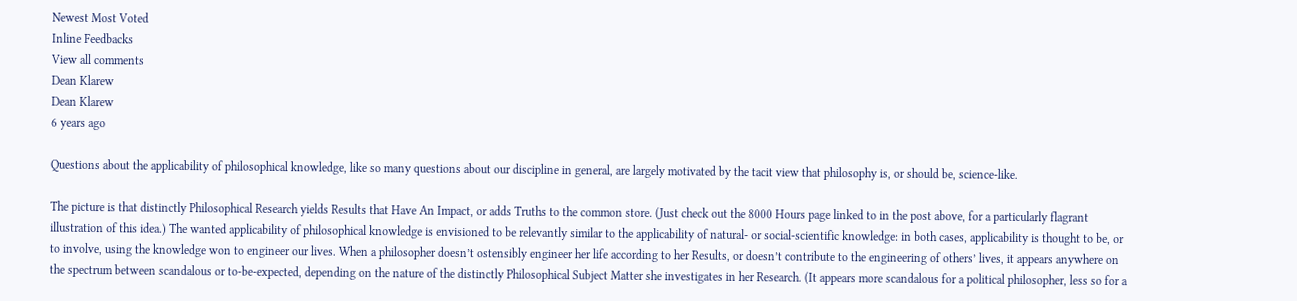Newest Most Voted
Inline Feedbacks
View all comments
Dean Klarew
Dean Klarew
6 years ago

Questions about the applicability of philosophical knowledge, like so many questions about our discipline in general, are largely motivated by the tacit view that philosophy is, or should be, science-like.

The picture is that distinctly Philosophical Research yields Results that Have An Impact, or adds Truths to the common store. (Just check out the 8000 Hours page linked to in the post above, for a particularly flagrant illustration of this idea.) The wanted applicability of philosophical knowledge is envisioned to be relevantly similar to the applicability of natural- or social-scientific knowledge: in both cases, applicability is thought to be, or to involve, using the knowledge won to engineer our lives. When a philosopher doesn’t ostensibly engineer her life according to her Results, or doesn’t contribute to the engineering of others’ lives, it appears anywhere on the spectrum between scandalous or to-be-expected, depending on the nature of the distinctly Philosophical Subject Matter she investigates in her Research. (It appears more scandalous for a political philosopher, less so for a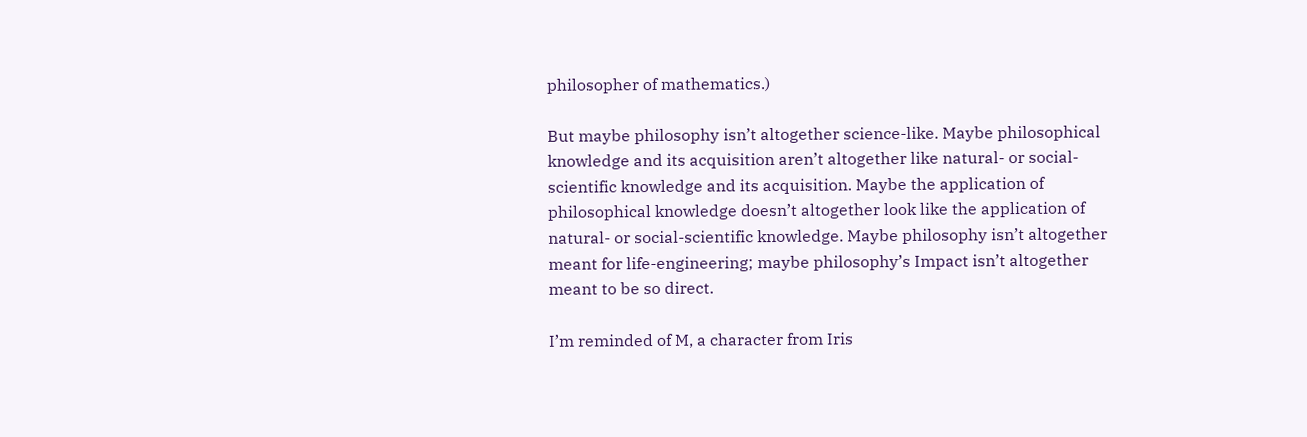philosopher of mathematics.)

But maybe philosophy isn’t altogether science-like. Maybe philosophical knowledge and its acquisition aren’t altogether like natural- or social-scientific knowledge and its acquisition. Maybe the application of philosophical knowledge doesn’t altogether look like the application of natural- or social-scientific knowledge. Maybe philosophy isn’t altogether meant for life-engineering; maybe philosophy’s Impact isn’t altogether meant to be so direct.

I’m reminded of M, a character from Iris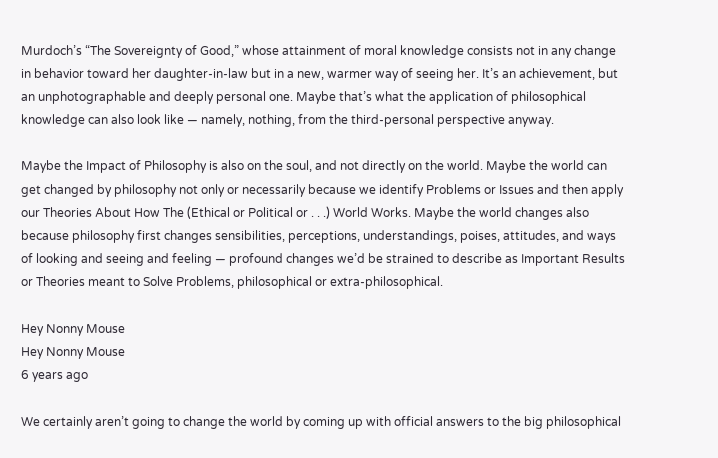Murdoch’s “The Sovereignty of Good,” whose attainment of moral knowledge consists not in any change in behavior toward her daughter-in-law but in a new, warmer way of seeing her. It’s an achievement, but an unphotographable and deeply personal one. Maybe that’s what the application of philosophical knowledge can also look like — namely, nothing, from the third-personal perspective anyway.

Maybe the Impact of Philosophy is also on the soul, and not directly on the world. Maybe the world can get changed by philosophy not only or necessarily because we identify Problems or Issues and then apply our Theories About How The (Ethical or Political or . . .) World Works. Maybe the world changes also because philosophy first changes sensibilities, perceptions, understandings, poises, attitudes, and ways of looking and seeing and feeling — profound changes we’d be strained to describe as Important Results or Theories meant to Solve Problems, philosophical or extra-philosophical.

Hey Nonny Mouse
Hey Nonny Mouse
6 years ago

We certainly aren’t going to change the world by coming up with official answers to the big philosophical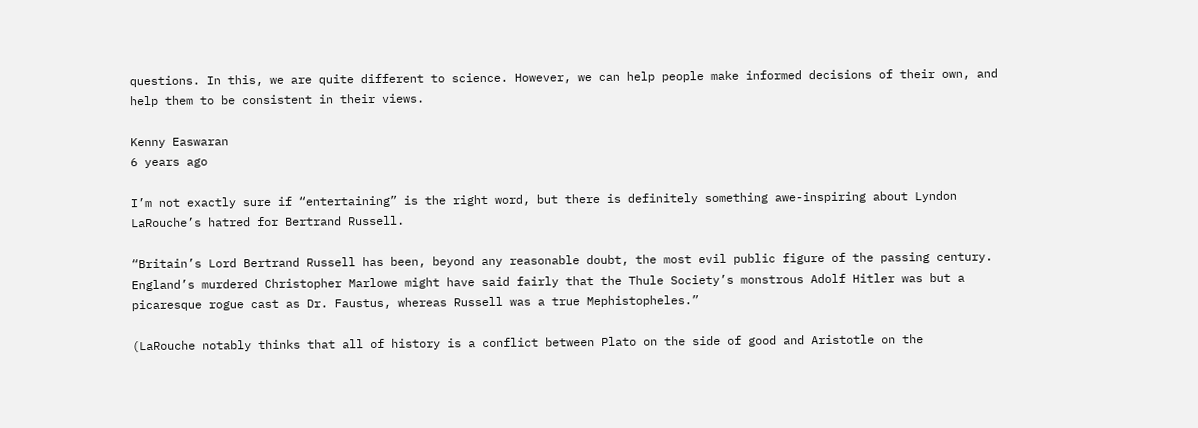questions. In this, we are quite different to science. However, we can help people make informed decisions of their own, and help them to be consistent in their views.

Kenny Easwaran
6 years ago

I’m not exactly sure if “entertaining” is the right word, but there is definitely something awe-inspiring about Lyndon LaRouche’s hatred for Bertrand Russell.

“Britain’s Lord Bertrand Russell has been, beyond any reasonable doubt, the most evil public figure of the passing century. England’s murdered Christopher Marlowe might have said fairly that the Thule Society’s monstrous Adolf Hitler was but a picaresque rogue cast as Dr. Faustus, whereas Russell was a true Mephistopheles.”

(LaRouche notably thinks that all of history is a conflict between Plato on the side of good and Aristotle on the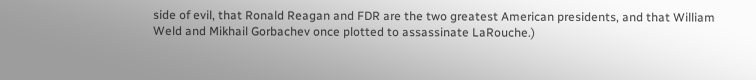side of evil, that Ronald Reagan and FDR are the two greatest American presidents, and that William Weld and Mikhail Gorbachev once plotted to assassinate LaRouche.)